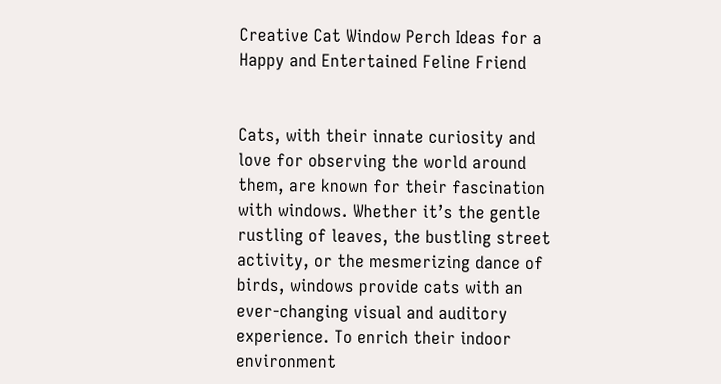Creative Cat Window Perch Ideas for a Happy and Entertained Feline Friend


Cats, with their innate curiosity and love for observing the world around them, are known for their fascination with windows. Whether it’s the gentle rustling of leaves, the bustling street activity, or the mesmerizing dance of birds, windows provide cats with an ever-changing visual and auditory experience. To enrich their indoor environment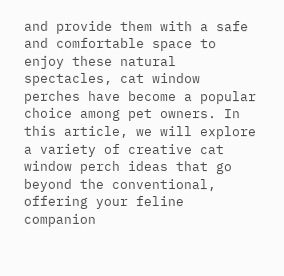and provide them with a safe and comfortable space to enjoy these natural spectacles, cat window perches have become a popular choice among pet owners. In this article, we will explore a variety of creative cat window perch ideas that go beyond the conventional, offering your feline companion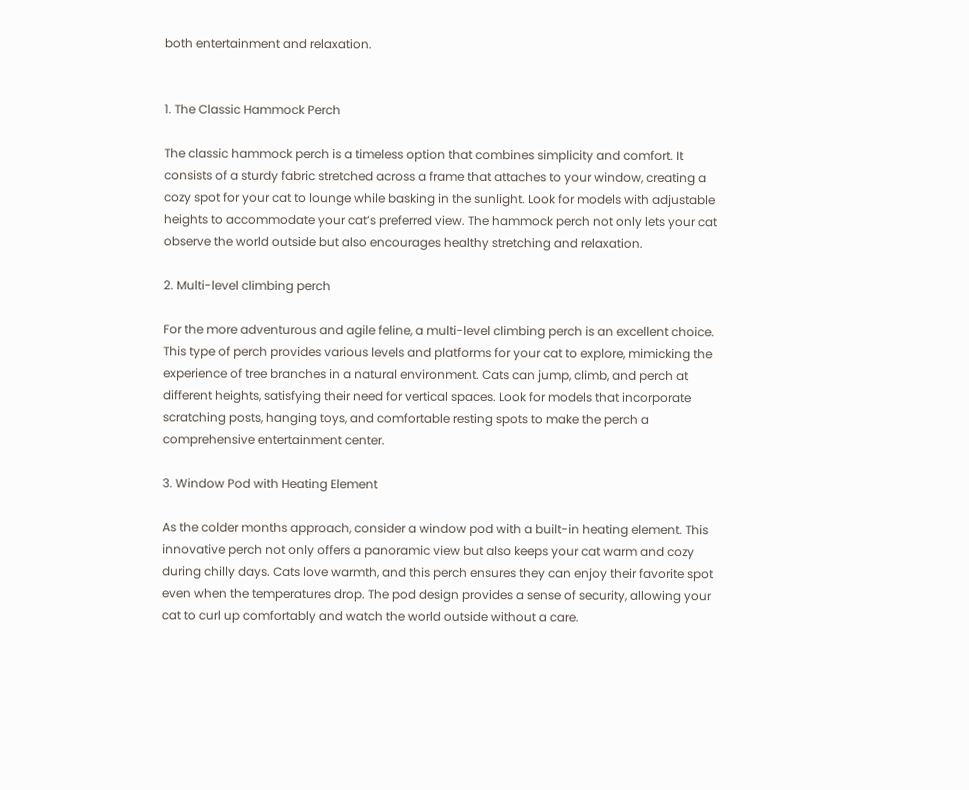both entertainment and relaxation.


1. The Classic Hammock Perch

The classic hammock perch is a timeless option that combines simplicity and comfort. It consists of a sturdy fabric stretched across a frame that attaches to your window, creating a cozy spot for your cat to lounge while basking in the sunlight. Look for models with adjustable heights to accommodate your cat’s preferred view. The hammock perch not only lets your cat observe the world outside but also encourages healthy stretching and relaxation.

2. Multi-level climbing perch

For the more adventurous and agile feline, a multi-level climbing perch is an excellent choice. This type of perch provides various levels and platforms for your cat to explore, mimicking the experience of tree branches in a natural environment. Cats can jump, climb, and perch at different heights, satisfying their need for vertical spaces. Look for models that incorporate scratching posts, hanging toys, and comfortable resting spots to make the perch a comprehensive entertainment center.

3. Window Pod with Heating Element

As the colder months approach, consider a window pod with a built-in heating element. This innovative perch not only offers a panoramic view but also keeps your cat warm and cozy during chilly days. Cats love warmth, and this perch ensures they can enjoy their favorite spot even when the temperatures drop. The pod design provides a sense of security, allowing your cat to curl up comfortably and watch the world outside without a care.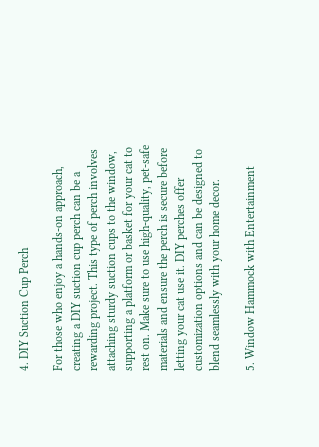4. DIY Suction Cup Perch

For those who enjoy a hands-on approach, creating a DIY suction cup perch can be a rewarding project. This type of perch involves attaching sturdy suction cups to the window, supporting a platform or basket for your cat to rest on. Make sure to use high-quality, pet-safe materials and ensure the perch is secure before letting your cat use it. DIY perches offer customization options and can be designed to blend seamlessly with your home decor.

5. Window Hammock with Entertainment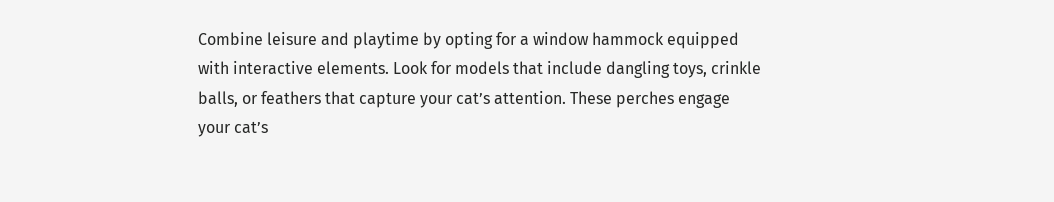Combine leisure and playtime by opting for a window hammock equipped with interactive elements. Look for models that include dangling toys, crinkle balls, or feathers that capture your cat’s attention. These perches engage your cat’s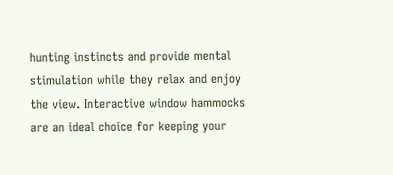hunting instincts and provide mental stimulation while they relax and enjoy the view. Interactive window hammocks are an ideal choice for keeping your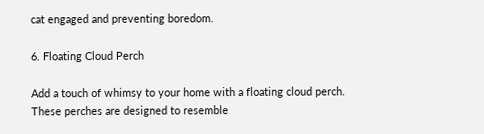cat engaged and preventing boredom.

6. Floating Cloud Perch

Add a touch of whimsy to your home with a floating cloud perch. These perches are designed to resemble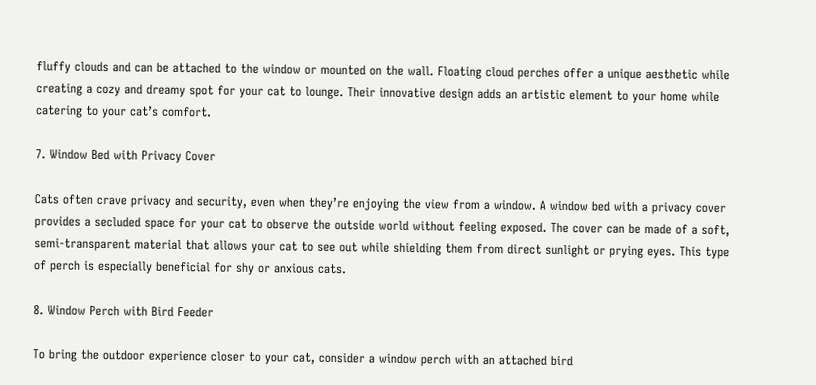fluffy clouds and can be attached to the window or mounted on the wall. Floating cloud perches offer a unique aesthetic while creating a cozy and dreamy spot for your cat to lounge. Their innovative design adds an artistic element to your home while catering to your cat’s comfort.

7. Window Bed with Privacy Cover

Cats often crave privacy and security, even when they’re enjoying the view from a window. A window bed with a privacy cover provides a secluded space for your cat to observe the outside world without feeling exposed. The cover can be made of a soft, semi-transparent material that allows your cat to see out while shielding them from direct sunlight or prying eyes. This type of perch is especially beneficial for shy or anxious cats.

8. Window Perch with Bird Feeder

To bring the outdoor experience closer to your cat, consider a window perch with an attached bird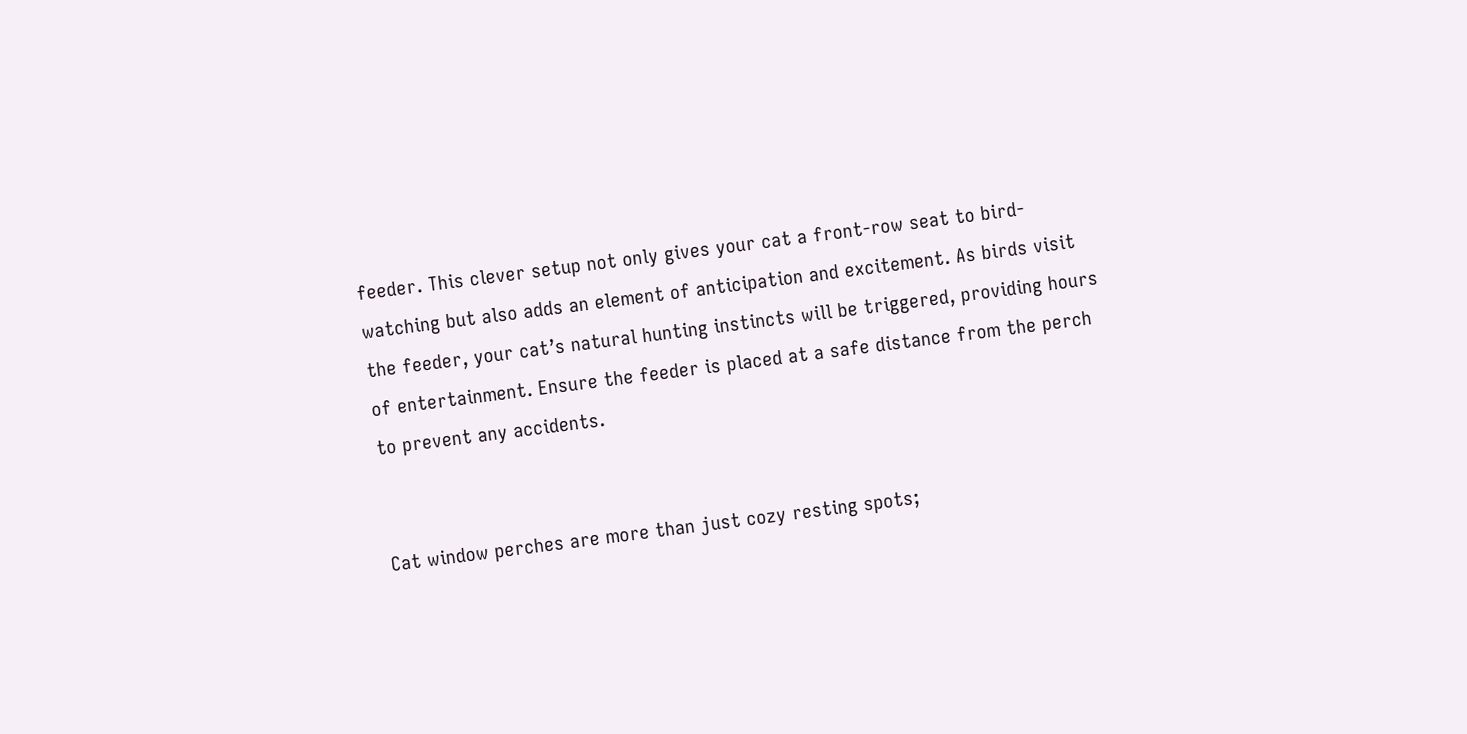feeder. This clever setup not only gives your cat a front-row seat to bird-watching but also adds an element of anticipation and excitement. As birds visit the feeder, your cat’s natural hunting instincts will be triggered, providing hours of entertainment. Ensure the feeder is placed at a safe distance from the perch to prevent any accidents.


Cat window perches are more than just cozy resting spots;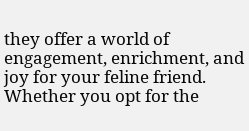they offer a world of engagement, enrichment, and joy for your feline friend. Whether you opt for the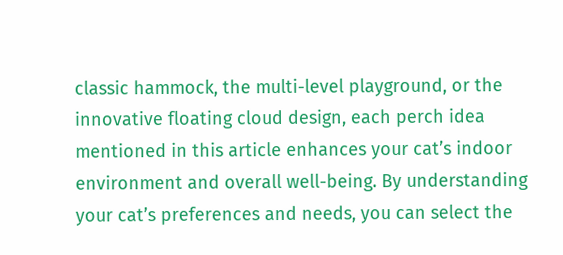classic hammock, the multi-level playground, or the innovative floating cloud design, each perch idea mentioned in this article enhances your cat’s indoor environment and overall well-being. By understanding your cat’s preferences and needs, you can select the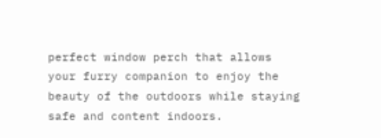perfect window perch that allows your furry companion to enjoy the beauty of the outdoors while staying safe and content indoors.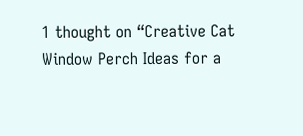1 thought on “Creative Cat Window Perch Ideas for a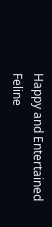Happy and Entertained Feline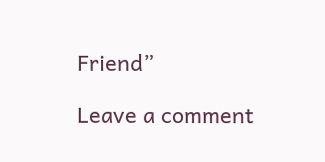Friend”

Leave a comment